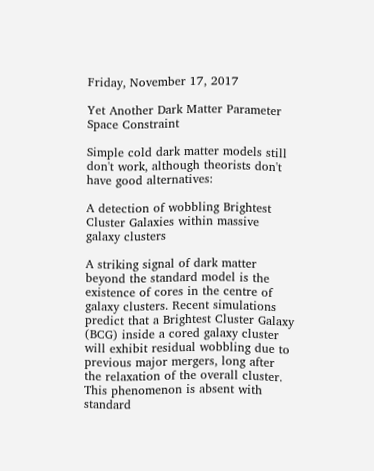Friday, November 17, 2017

Yet Another Dark Matter Parameter Space Constraint

Simple cold dark matter models still don't work, although theorists don't have good alternatives:

A detection of wobbling Brightest Cluster Galaxies within massive galaxy clusters

A striking signal of dark matter beyond the standard model is the existence of cores in the centre of galaxy clusters. Recent simulations predict that a Brightest Cluster Galaxy (BCG) inside a cored galaxy cluster will exhibit residual wobbling due to previous major mergers, long after the relaxation of the overall cluster. This phenomenon is absent with standard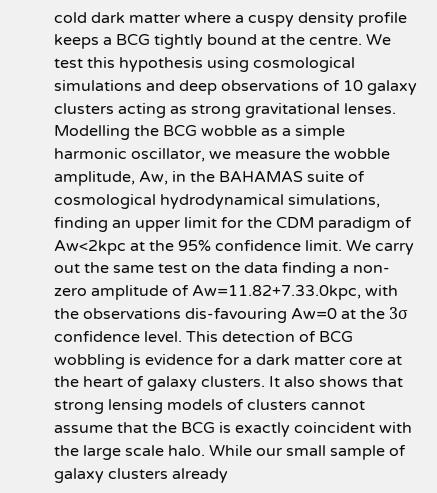cold dark matter where a cuspy density profile keeps a BCG tightly bound at the centre. We test this hypothesis using cosmological simulations and deep observations of 10 galaxy clusters acting as strong gravitational lenses. Modelling the BCG wobble as a simple harmonic oscillator, we measure the wobble amplitude, Aw, in the BAHAMAS suite of cosmological hydrodynamical simulations, finding an upper limit for the CDM paradigm of Aw<2kpc at the 95% confidence limit. We carry out the same test on the data finding a non-zero amplitude of Aw=11.82+7.33.0kpc, with the observations dis-favouring Aw=0 at the 3σ confidence level. This detection of BCG wobbling is evidence for a dark matter core at the heart of galaxy clusters. It also shows that strong lensing models of clusters cannot assume that the BCG is exactly coincident with the large scale halo. While our small sample of galaxy clusters already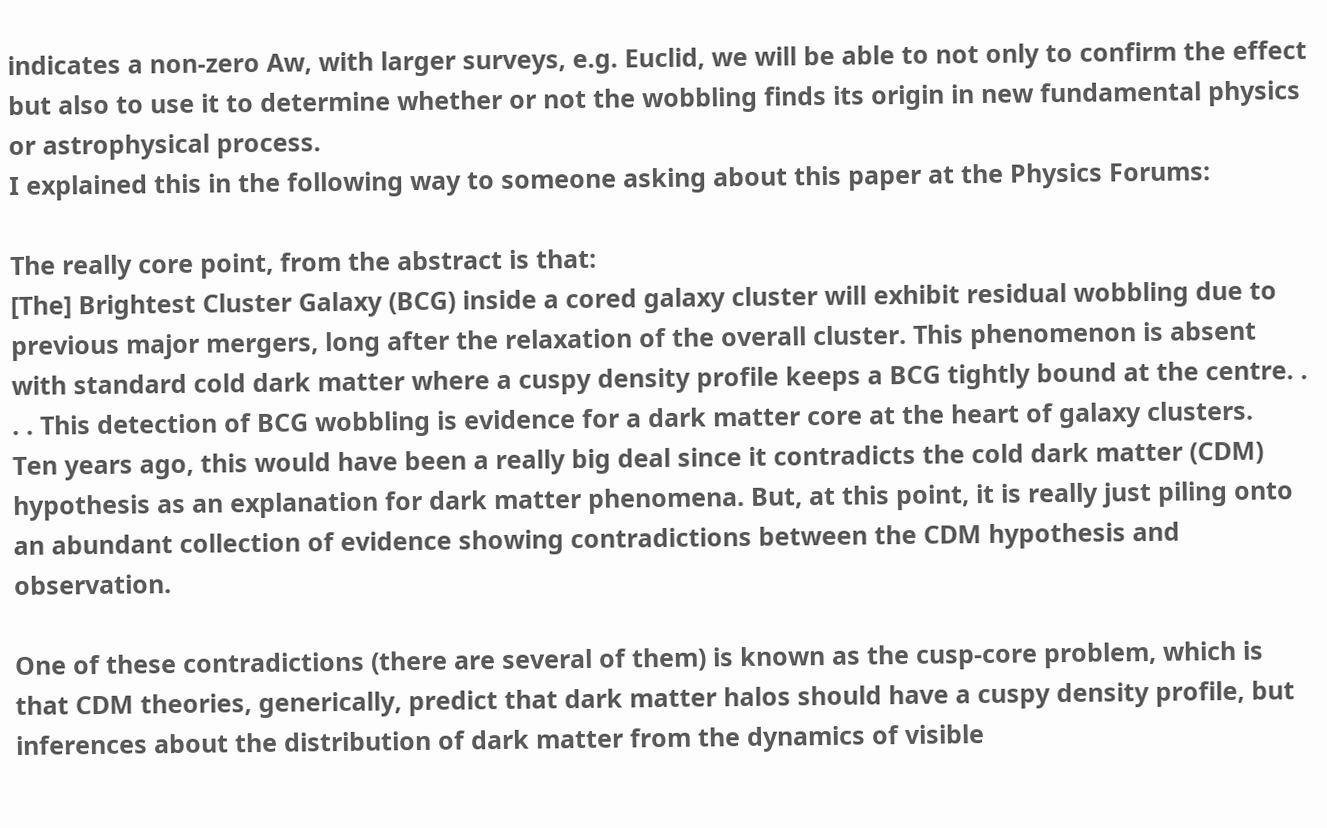indicates a non-zero Aw, with larger surveys, e.g. Euclid, we will be able to not only to confirm the effect but also to use it to determine whether or not the wobbling finds its origin in new fundamental physics or astrophysical process.
I explained this in the following way to someone asking about this paper at the Physics Forums:

The really core point, from the abstract is that:
[The] Brightest Cluster Galaxy (BCG) inside a cored galaxy cluster will exhibit residual wobbling due to previous major mergers, long after the relaxation of the overall cluster. This phenomenon is absent with standard cold dark matter where a cuspy density profile keeps a BCG tightly bound at the centre. . . . This detection of BCG wobbling is evidence for a dark matter core at the heart of galaxy clusters.
Ten years ago, this would have been a really big deal since it contradicts the cold dark matter (CDM) hypothesis as an explanation for dark matter phenomena. But, at this point, it is really just piling onto an abundant collection of evidence showing contradictions between the CDM hypothesis and observation.

One of these contradictions (there are several of them) is known as the cusp-core problem, which is that CDM theories, generically, predict that dark matter halos should have a cuspy density profile, but inferences about the distribution of dark matter from the dynamics of visible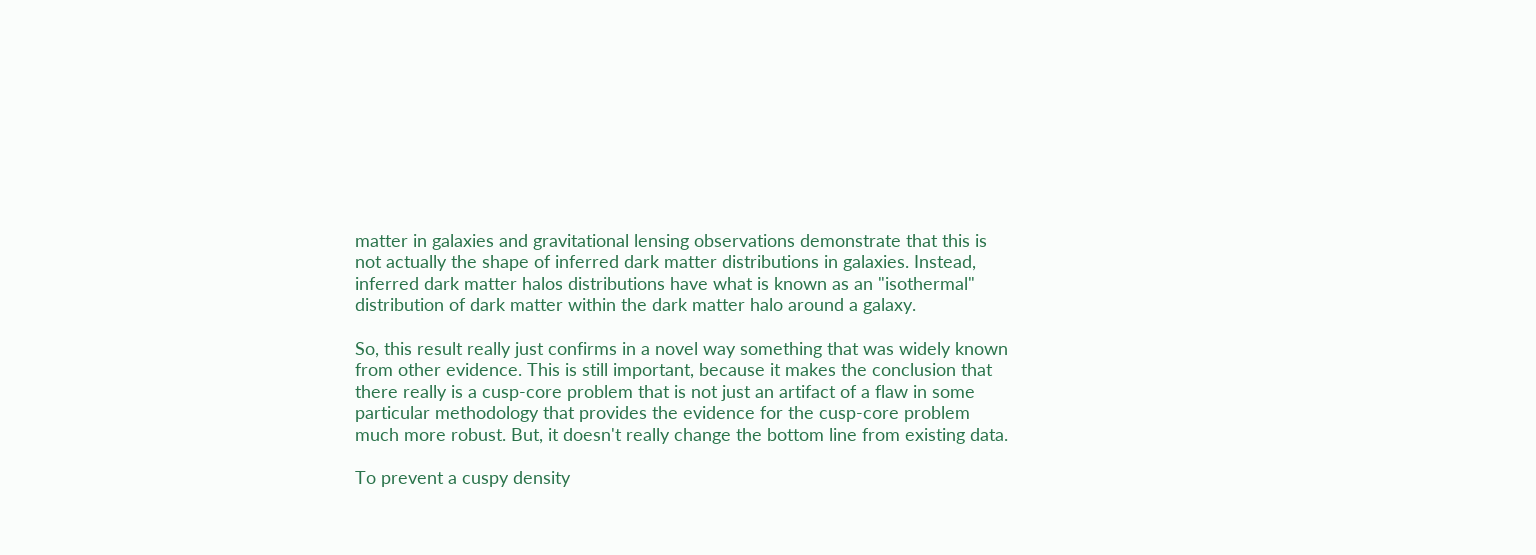matter in galaxies and gravitational lensing observations demonstrate that this is not actually the shape of inferred dark matter distributions in galaxies. Instead, inferred dark matter halos distributions have what is known as an "isothermal" distribution of dark matter within the dark matter halo around a galaxy.

So, this result really just confirms in a novel way something that was widely known from other evidence. This is still important, because it makes the conclusion that there really is a cusp-core problem that is not just an artifact of a flaw in some particular methodology that provides the evidence for the cusp-core problem much more robust. But, it doesn't really change the bottom line from existing data.

To prevent a cuspy density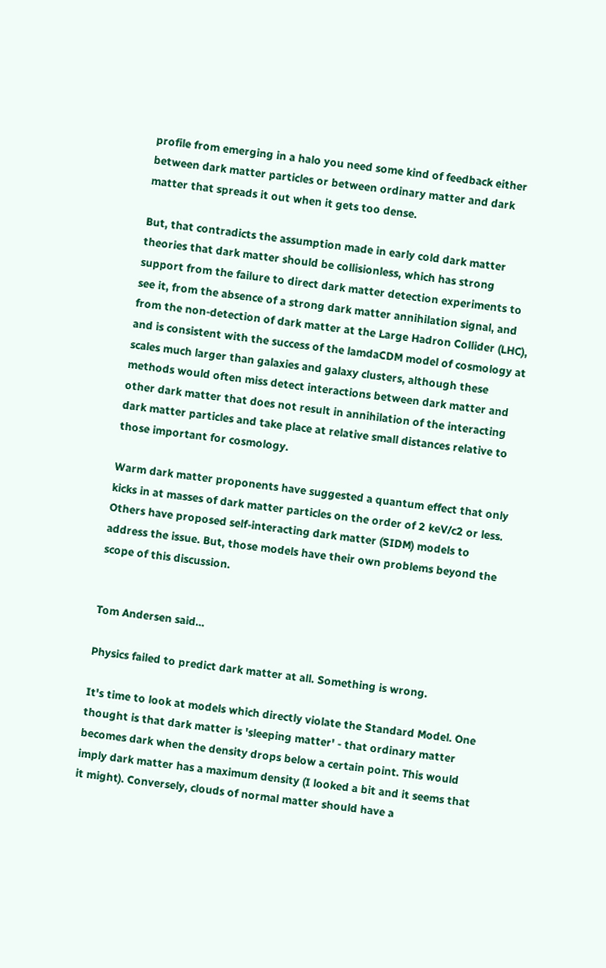profile from emerging in a halo you need some kind of feedback either between dark matter particles or between ordinary matter and dark matter that spreads it out when it gets too dense.

But, that contradicts the assumption made in early cold dark matter theories that dark matter should be collisionless, which has strong support from the failure to direct dark matter detection experiments to see it, from the absence of a strong dark matter annihilation signal, and from the non-detection of dark matter at the Large Hadron Collider (LHC), and is consistent with the success of the lamdaCDM model of cosmology at scales much larger than galaxies and galaxy clusters, although these methods would often miss detect interactions between dark matter and other dark matter that does not result in annihilation of the interacting dark matter particles and take place at relative small distances relative to those important for cosmology.

Warm dark matter proponents have suggested a quantum effect that only kicks in at masses of dark matter particles on the order of 2 keV/c2 or less. Others have proposed self-interacting dark matter (SIDM) models to address the issue. But, those models have their own problems beyond the scope of this discussion.


Tom Andersen said...

Physics failed to predict dark matter at all. Something is wrong.

It's time to look at models which directly violate the Standard Model. One thought is that dark matter is 'sleeping matter' - that ordinary matter becomes dark when the density drops below a certain point. This would imply dark matter has a maximum density (I looked a bit and it seems that it might). Conversely, clouds of normal matter should have a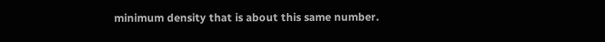minimum density that is about this same number.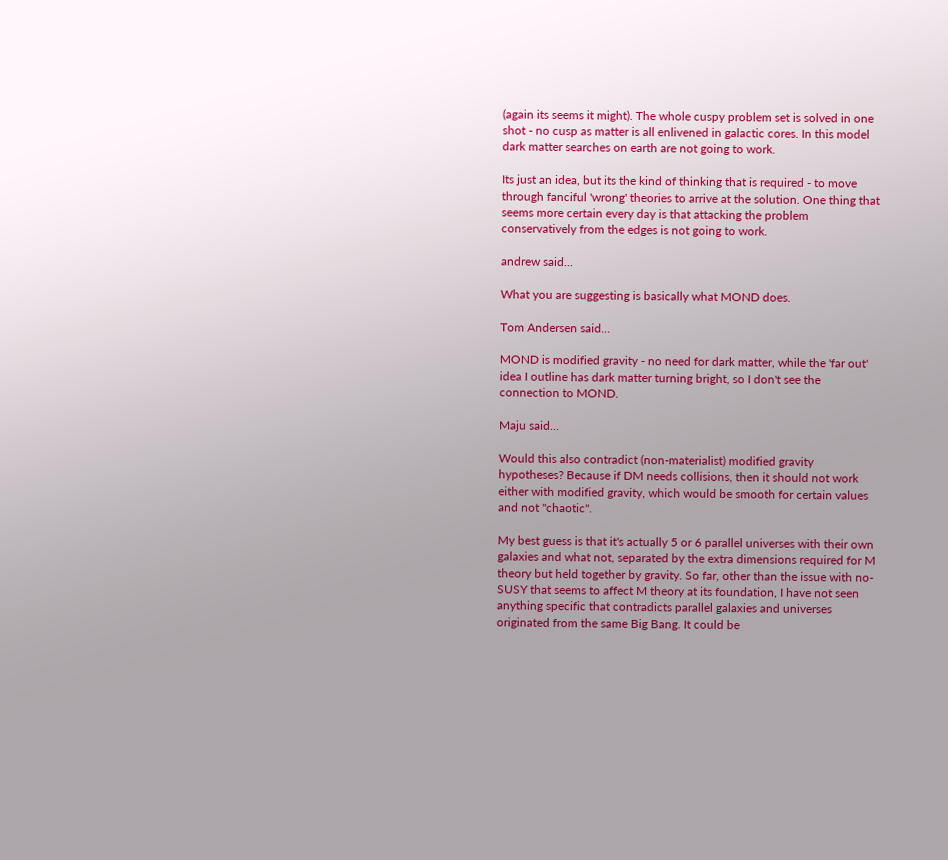(again its seems it might). The whole cuspy problem set is solved in one shot - no cusp as matter is all enlivened in galactic cores. In this model dark matter searches on earth are not going to work.

Its just an idea, but its the kind of thinking that is required - to move through fanciful 'wrong' theories to arrive at the solution. One thing that seems more certain every day is that attacking the problem conservatively from the edges is not going to work.

andrew said...

What you are suggesting is basically what MOND does.

Tom Andersen said...

MOND is modified gravity - no need for dark matter, while the 'far out' idea I outline has dark matter turning bright, so I don't see the connection to MOND.

Maju said...

Would this also contradict (non-materialist) modified gravity hypotheses? Because if DM needs collisions, then it should not work either with modified gravity, which would be smooth for certain values and not "chaotic".

My best guess is that it's actually 5 or 6 parallel universes with their own galaxies and what not, separated by the extra dimensions required for M theory but held together by gravity. So far, other than the issue with no-SUSY that seems to affect M theory at its foundation, I have not seen anything specific that contradicts parallel galaxies and universes originated from the same Big Bang. It could be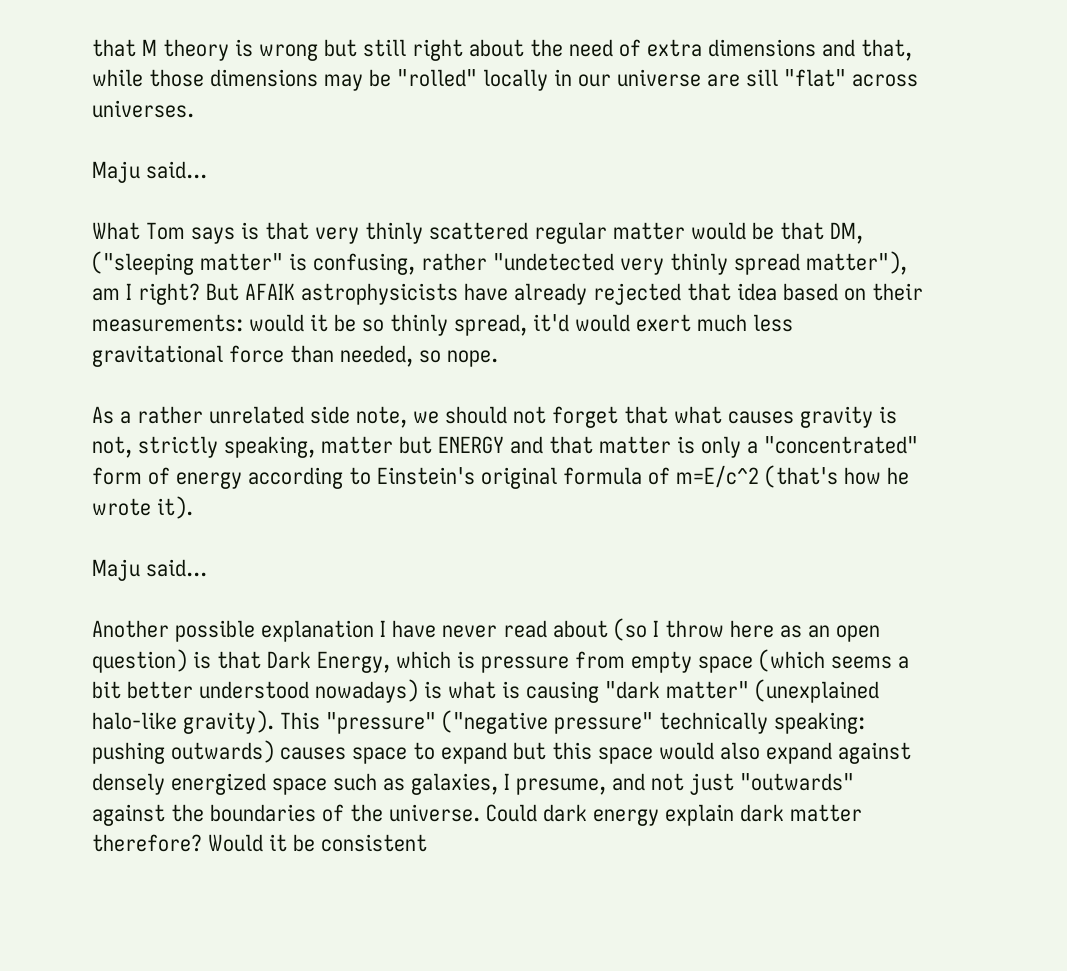that M theory is wrong but still right about the need of extra dimensions and that, while those dimensions may be "rolled" locally in our universe are sill "flat" across universes.

Maju said...

What Tom says is that very thinly scattered regular matter would be that DM, ("sleeping matter" is confusing, rather "undetected very thinly spread matter"), am I right? But AFAIK astrophysicists have already rejected that idea based on their measurements: would it be so thinly spread, it'd would exert much less gravitational force than needed, so nope.

As a rather unrelated side note, we should not forget that what causes gravity is not, strictly speaking, matter but ENERGY and that matter is only a "concentrated" form of energy according to Einstein's original formula of m=E/c^2 (that's how he wrote it).

Maju said...

Another possible explanation I have never read about (so I throw here as an open question) is that Dark Energy, which is pressure from empty space (which seems a bit better understood nowadays) is what is causing "dark matter" (unexplained halo-like gravity). This "pressure" ("negative pressure" technically speaking: pushing outwards) causes space to expand but this space would also expand against densely energized space such as galaxies, I presume, and not just "outwards" against the boundaries of the universe. Could dark energy explain dark matter therefore? Would it be consistent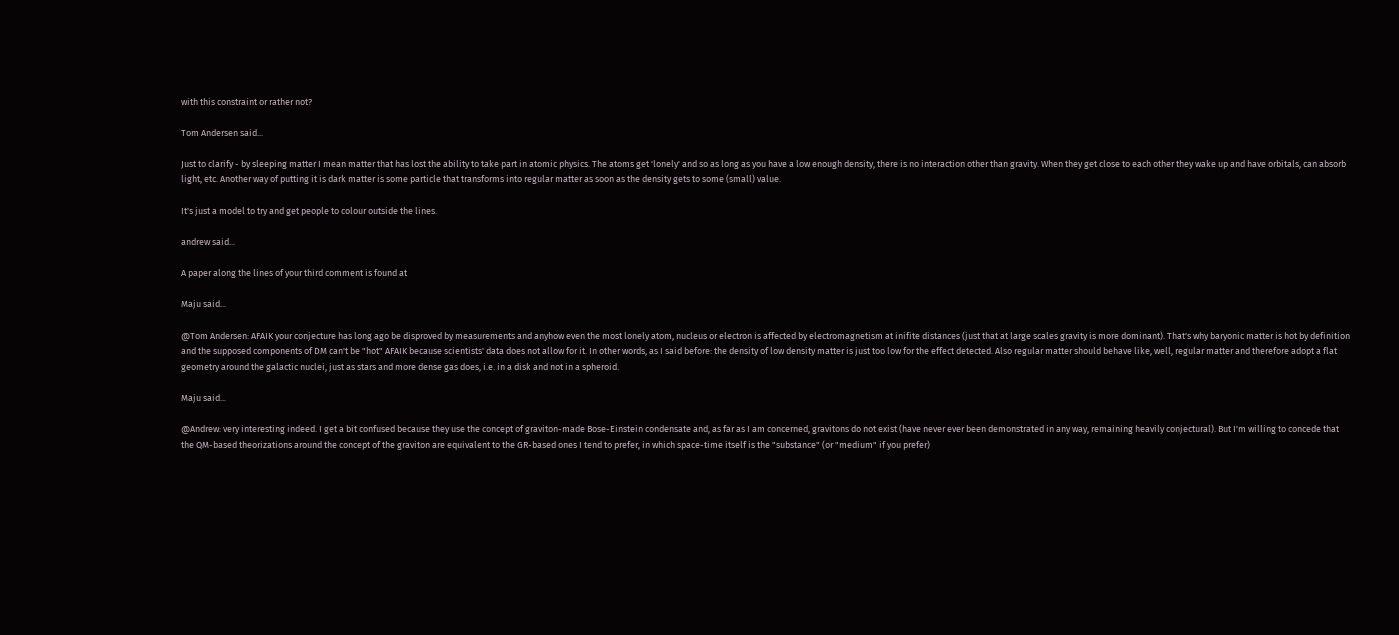with this constraint or rather not?

Tom Andersen said...

Just to clarify - by sleeping matter I mean matter that has lost the ability to take part in atomic physics. The atoms get 'lonely' and so as long as you have a low enough density, there is no interaction other than gravity. When they get close to each other they wake up and have orbitals, can absorb light, etc. Another way of putting it is dark matter is some particle that transforms into regular matter as soon as the density gets to some (small) value.

It's just a model to try and get people to colour outside the lines.

andrew said...

A paper along the lines of your third comment is found at

Maju said...

@Tom Andersen: AFAIK your conjecture has long ago be disproved by measurements and anyhow even the most lonely atom, nucleus or electron is affected by electromagnetism at inifite distances (just that at large scales gravity is more dominant). That's why baryonic matter is hot by definition and the supposed components of DM can't be "hot" AFAIK because scientists' data does not allow for it. In other words, as I said before: the density of low density matter is just too low for the effect detected. Also regular matter should behave like, well, regular matter and therefore adopt a flat geometry around the galactic nuclei, just as stars and more dense gas does, i.e. in a disk and not in a spheroid.

Maju said...

@Andrew: very interesting indeed. I get a bit confused because they use the concept of graviton-made Bose-Einstein condensate and, as far as I am concerned, gravitons do not exist (have never ever been demonstrated in any way, remaining heavily conjectural). But I'm willing to concede that the QM-based theorizations around the concept of the graviton are equivalent to the GR-based ones I tend to prefer, in which space-time itself is the "substance" (or "medium" if you prefer)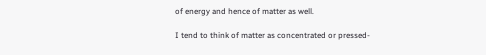of energy and hence of matter as well.

I tend to think of matter as concentrated or pressed-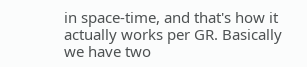in space-time, and that's how it actually works per GR. Basically we have two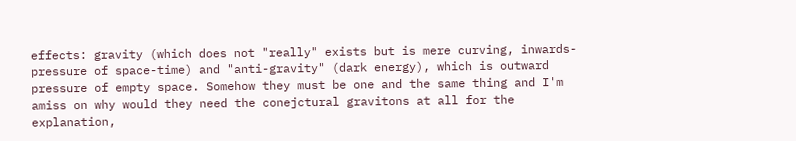effects: gravity (which does not "really" exists but is mere curving, inwards-pressure of space-time) and "anti-gravity" (dark energy), which is outward pressure of empty space. Somehow they must be one and the same thing and I'm amiss on why would they need the conejctural gravitons at all for the explanation,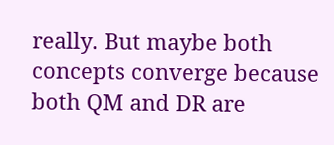really. But maybe both concepts converge because both QM and DR are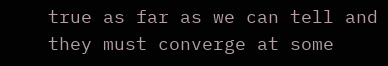true as far as we can tell and they must converge at some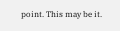point. This may be it.